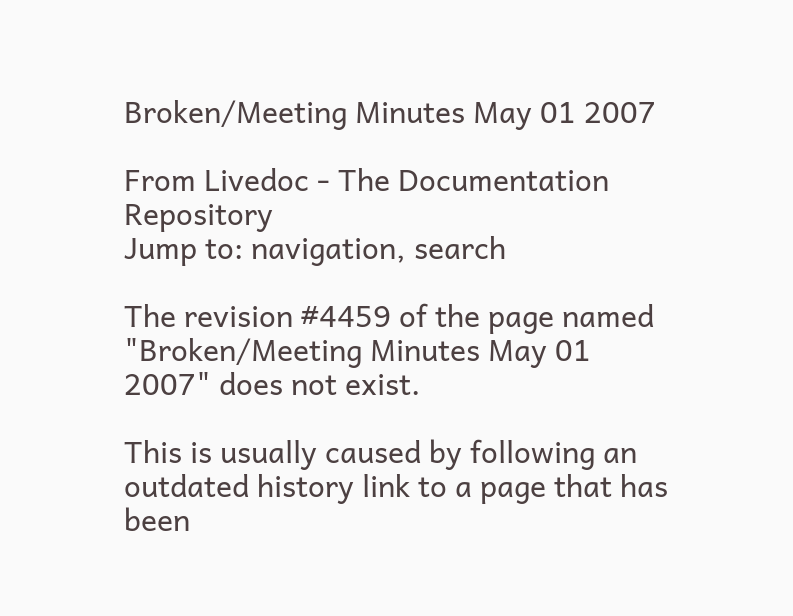Broken/Meeting Minutes May 01 2007

From Livedoc - The Documentation Repository
Jump to: navigation, search

The revision #4459 of the page named "Broken/Meeting Minutes May 01 2007" does not exist.

This is usually caused by following an outdated history link to a page that has been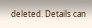deleted. Details can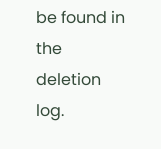be found in the deletion log.